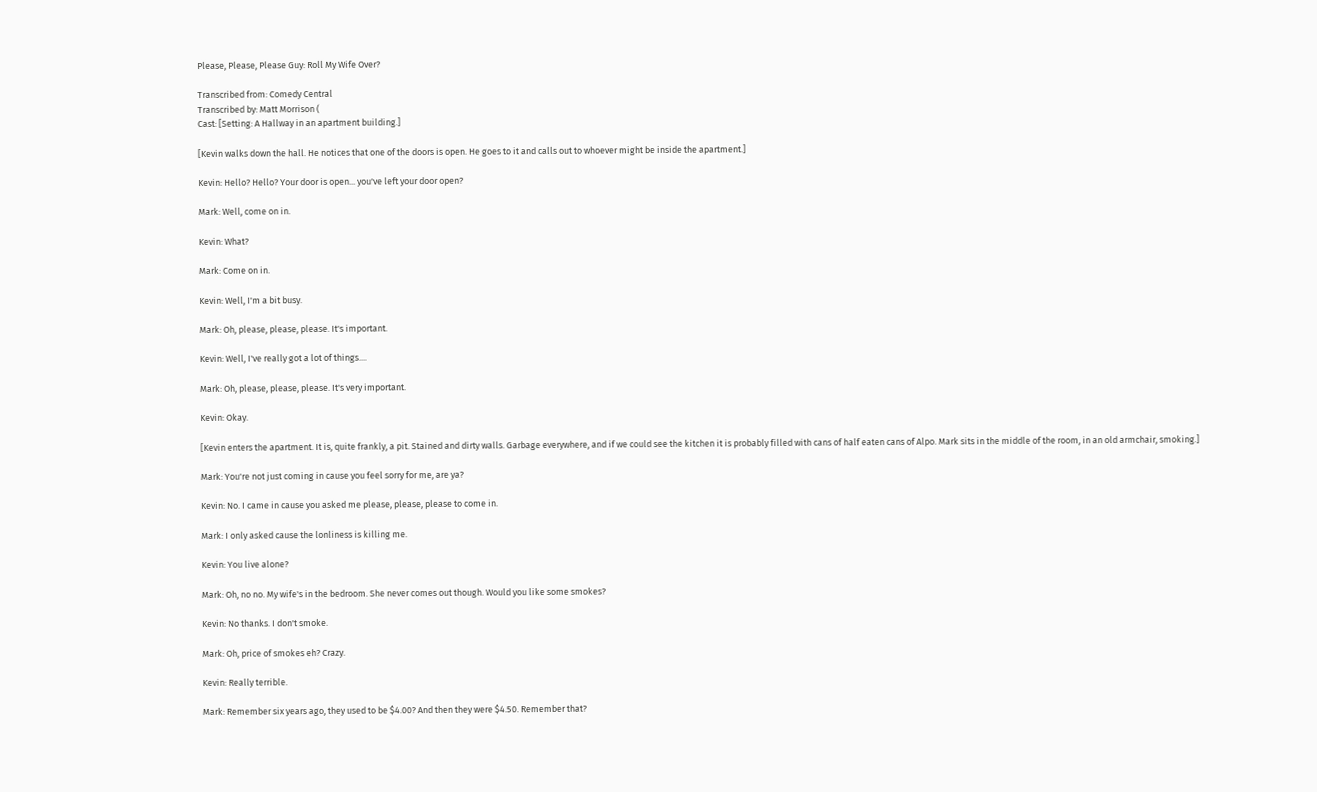Please, Please, Please Guy: Roll My Wife Over?

Transcribed from: Comedy Central
Transcribed by: Matt Morrison (
Cast: [Setting: A Hallway in an apartment building.]

[Kevin walks down the hall. He notices that one of the doors is open. He goes to it and calls out to whoever might be inside the apartment.]

Kevin: Hello? Hello? Your door is open... you've left your door open?

Mark: Well, come on in.

Kevin: What?

Mark: Come on in.

Kevin: Well, I'm a bit busy.

Mark: Oh, please, please, please. It's important.

Kevin: Well, I've really got a lot of things....

Mark: Oh, please, please, please. It's very important.

Kevin: Okay.

[Kevin enters the apartment. It is, quite frankly, a pit. Stained and dirty walls. Garbage everywhere, and if we could see the kitchen it is probably filled with cans of half eaten cans of Alpo. Mark sits in the middle of the room, in an old armchair, smoking.]

Mark: You're not just coming in cause you feel sorry for me, are ya?

Kevin: No. I came in cause you asked me please, please, please to come in.

Mark: I only asked cause the lonliness is killing me.

Kevin: You live alone?

Mark: Oh, no no. My wife's in the bedroom. She never comes out though. Would you like some smokes?

Kevin: No thanks. I don't smoke.

Mark: Oh, price of smokes eh? Crazy.

Kevin: Really terrible.

Mark: Remember six years ago, they used to be $4.00? And then they were $4.50. Remember that?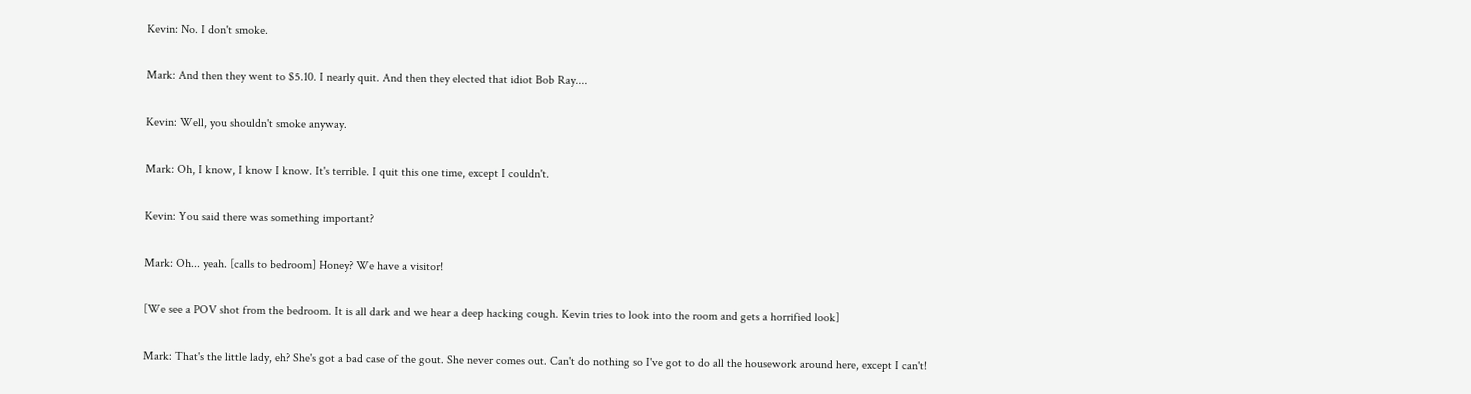Kevin: No. I don't smoke.

Mark: And then they went to $5.10. I nearly quit. And then they elected that idiot Bob Ray....

Kevin: Well, you shouldn't smoke anyway.

Mark: Oh, I know, I know I know. It's terrible. I quit this one time, except I couldn't.

Kevin: You said there was something important?

Mark: Oh... yeah. [calls to bedroom] Honey? We have a visitor!

[We see a POV shot from the bedroom. It is all dark and we hear a deep hacking cough. Kevin tries to look into the room and gets a horrified look]

Mark: That's the little lady, eh? She's got a bad case of the gout. She never comes out. Can't do nothing so I've got to do all the housework around here, except I can't!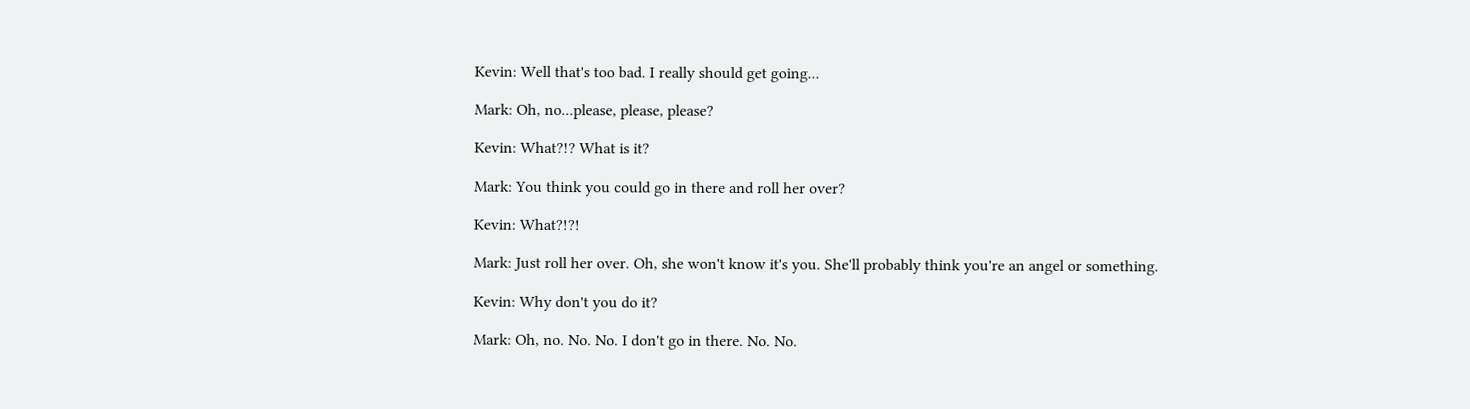Kevin: Well that's too bad. I really should get going...

Mark: Oh, no...please, please, please?

Kevin: What?!? What is it?

Mark: You think you could go in there and roll her over?

Kevin: What?!?!

Mark: Just roll her over. Oh, she won't know it's you. She'll probably think you're an angel or something.

Kevin: Why don't you do it?

Mark: Oh, no. No. No. I don't go in there. No. No.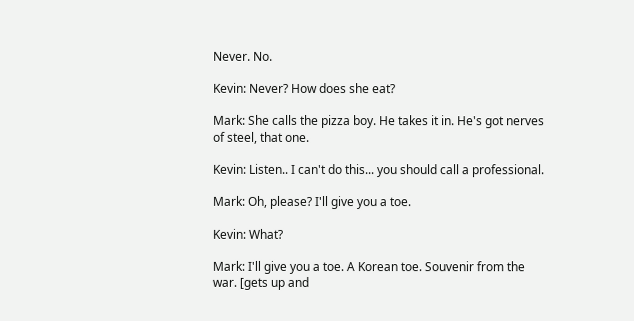Never. No.

Kevin: Never? How does she eat?

Mark: She calls the pizza boy. He takes it in. He's got nerves of steel, that one.

Kevin: Listen.. I can't do this... you should call a professional.

Mark: Oh, please? I'll give you a toe.

Kevin: What?

Mark: I'll give you a toe. A Korean toe. Souvenir from the war. [gets up and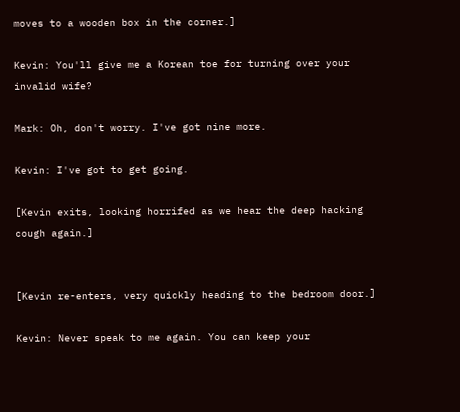moves to a wooden box in the corner.]

Kevin: You'll give me a Korean toe for turning over your invalid wife?

Mark: Oh, don't worry. I've got nine more.

Kevin: I've got to get going.

[Kevin exits, looking horrifed as we hear the deep hacking cough again.]


[Kevin re-enters, very quickly heading to the bedroom door.]

Kevin: Never speak to me again. You can keep your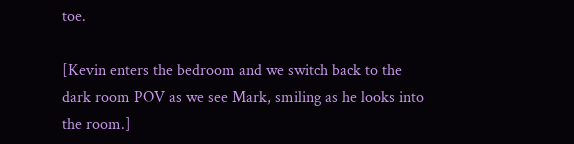toe.

[Kevin enters the bedroom and we switch back to the dark room POV as we see Mark, smiling as he looks into the room.]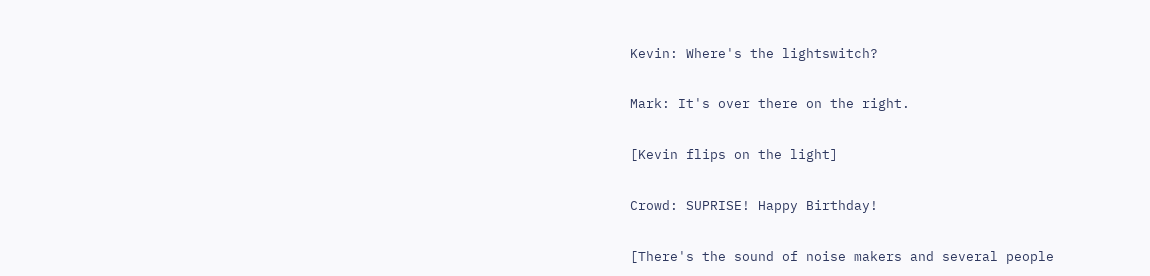Kevin: Where's the lightswitch?

Mark: It's over there on the right.

[Kevin flips on the light]

Crowd: SUPRISE! Happy Birthday!

[There's the sound of noise makers and several people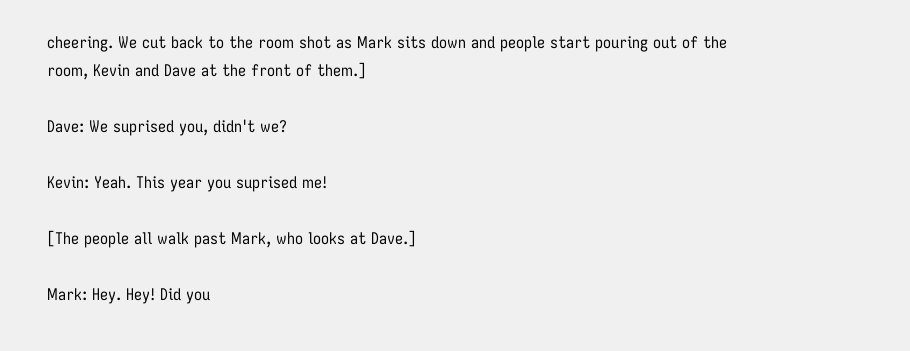cheering. We cut back to the room shot as Mark sits down and people start pouring out of the room, Kevin and Dave at the front of them.]

Dave: We suprised you, didn't we?

Kevin: Yeah. This year you suprised me!

[The people all walk past Mark, who looks at Dave.]

Mark: Hey. Hey! Did you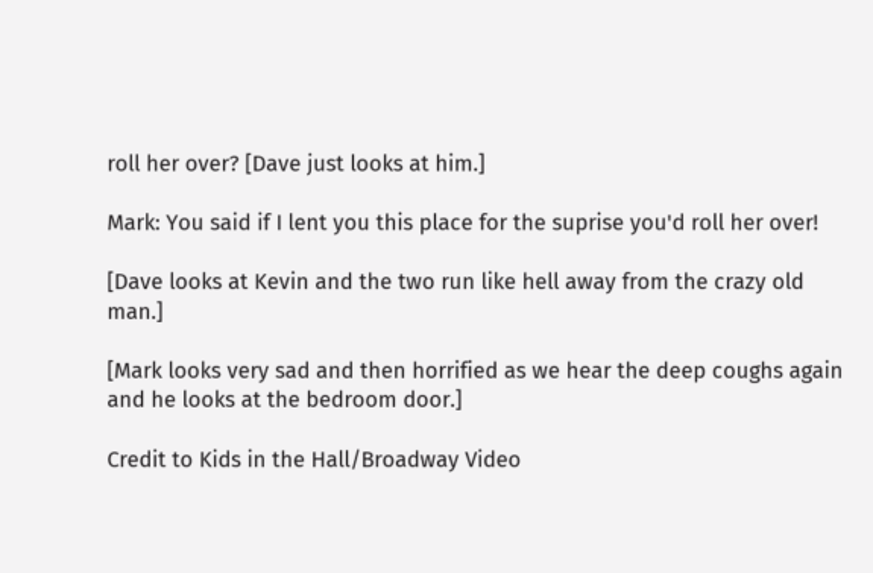roll her over? [Dave just looks at him.]

Mark: You said if I lent you this place for the suprise you'd roll her over!

[Dave looks at Kevin and the two run like hell away from the crazy old man.]

[Mark looks very sad and then horrified as we hear the deep coughs again and he looks at the bedroom door.]

Credit to Kids in the Hall/Broadway Video